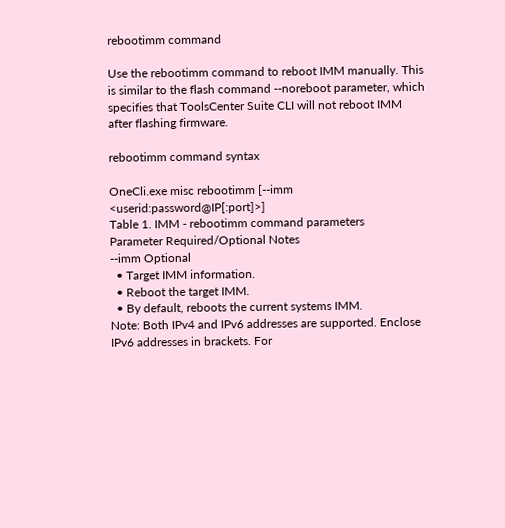rebootimm command

Use the rebootimm command to reboot IMM manually. This is similar to the flash command --noreboot parameter, which specifies that ToolsCenter Suite CLI will not reboot IMM after flashing firmware.

rebootimm command syntax

OneCli.exe misc rebootimm [--imm <userid:password@IP[:port]>]
Table 1. IMM - rebootimm command parameters
Parameter Required/Optional Notes
--imm Optional
  • Target IMM information.
  • Reboot the target IMM.
  • By default, reboots the current systems IMM.
Note: Both IPv4 and IPv6 addresses are supported. Enclose IPv6 addresses in brackets. For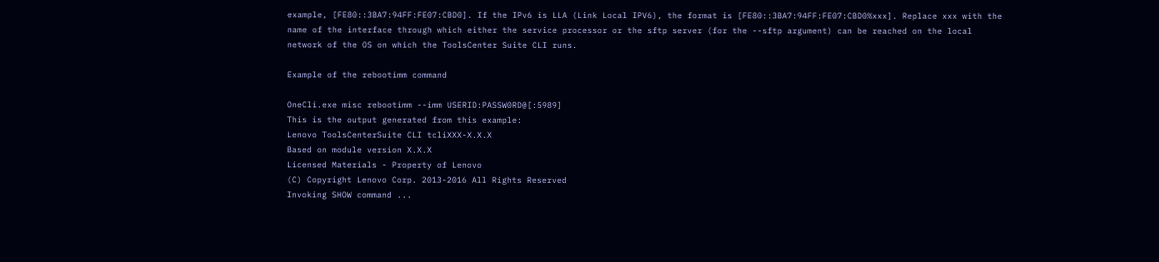example, [FE80::3BA7:94FF:FE07:CBD0]. If the IPv6 is LLA (Link Local IPV6), the format is [FE80::3BA7:94FF:FE07:CBD0%xxx]. Replace xxx with the name of the interface through which either the service processor or the sftp server (for the --sftp argument) can be reached on the local network of the OS on which the ToolsCenter Suite CLI runs.

Example of the rebootimm command

OneCli.exe misc rebootimm --imm USERID:PASSW0RD@[:5989]
This is the output generated from this example:
Lenovo ToolsCenterSuite CLI tcliXXX-X.X.X
Based on module version X.X.X
Licensed Materials - Property of Lenovo
(C) Copyright Lenovo Corp. 2013-2016 All Rights Reserved
Invoking SHOW command ...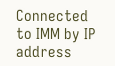Connected to IMM by IP address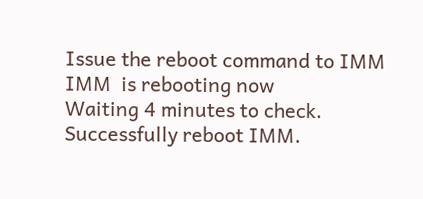Issue the reboot command to IMM
IMM  is rebooting now
Waiting 4 minutes to check.
Successfully reboot IMM.